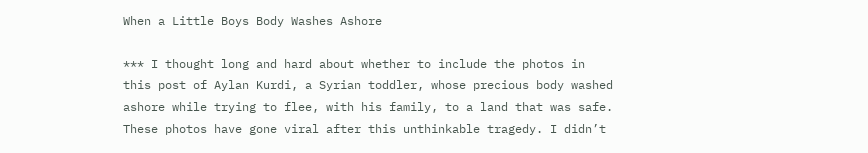When a Little Boys Body Washes Ashore

*** I thought long and hard about whether to include the photos in this post of Aylan Kurdi, a Syrian toddler, whose precious body washed ashore while trying to flee, with his family, to a land that was safe. These photos have gone viral after this unthinkable tragedy. I didn’t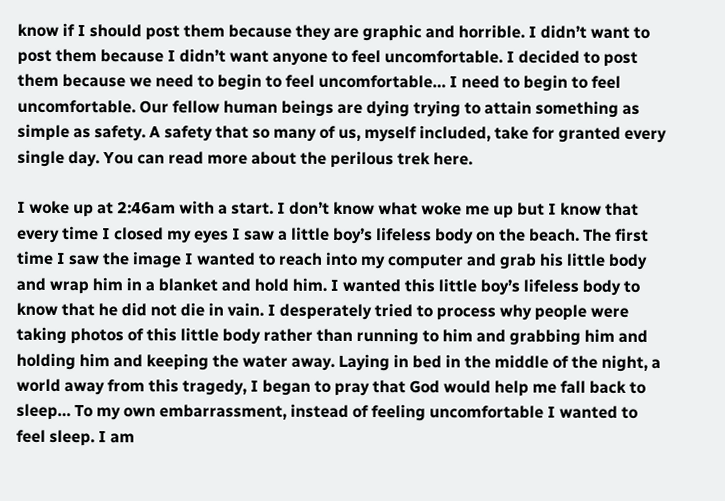know if I should post them because they are graphic and horrible. I didn’t want to post them because I didn’t want anyone to feel uncomfortable. I decided to post them because we need to begin to feel uncomfortable… I need to begin to feel uncomfortable. Our fellow human beings are dying trying to attain something as simple as safety. A safety that so many of us, myself included, take for granted every single day. You can read more about the perilous trek here.

I woke up at 2:46am with a start. I don’t know what woke me up but I know that every time I closed my eyes I saw a little boy’s lifeless body on the beach. The first time I saw the image I wanted to reach into my computer and grab his little body and wrap him in a blanket and hold him. I wanted this little boy’s lifeless body to know that he did not die in vain. I desperately tried to process why people were taking photos of this little body rather than running to him and grabbing him and holding him and keeping the water away. Laying in bed in the middle of the night, a world away from this tragedy, I began to pray that God would help me fall back to sleep… To my own embarrassment, instead of feeling uncomfortable I wanted to feel sleep. I am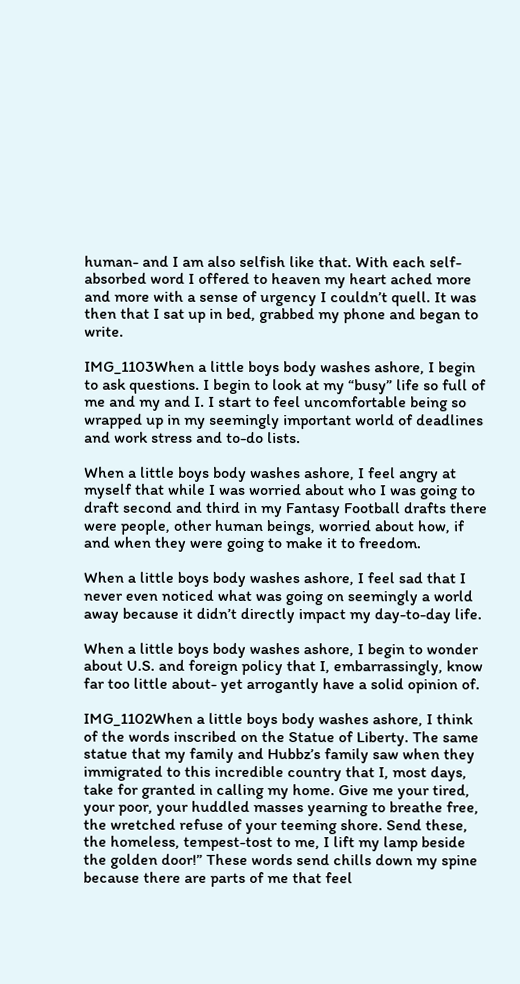human- and I am also selfish like that. With each self-absorbed word I offered to heaven my heart ached more and more with a sense of urgency I couldn’t quell. It was then that I sat up in bed, grabbed my phone and began to write.

IMG_1103When a little boys body washes ashore, I begin to ask questions. I begin to look at my “busy” life so full of me and my and I. I start to feel uncomfortable being so wrapped up in my seemingly important world of deadlines and work stress and to-do lists.

When a little boys body washes ashore, I feel angry at myself that while I was worried about who I was going to draft second and third in my Fantasy Football drafts there were people, other human beings, worried about how, if and when they were going to make it to freedom.

When a little boys body washes ashore, I feel sad that I never even noticed what was going on seemingly a world away because it didn’t directly impact my day-to-day life.

When a little boys body washes ashore, I begin to wonder about U.S. and foreign policy that I, embarrassingly, know far too little about- yet arrogantly have a solid opinion of.

IMG_1102When a little boys body washes ashore, I think of the words inscribed on the Statue of Liberty. The same statue that my family and Hubbz’s family saw when they immigrated to this incredible country that I, most days, take for granted in calling my home. Give me your tired, your poor, your huddled masses yearning to breathe free, the wretched refuse of your teeming shore. Send these, the homeless, tempest-tost to me, I lift my lamp beside the golden door!” These words send chills down my spine because there are parts of me that feel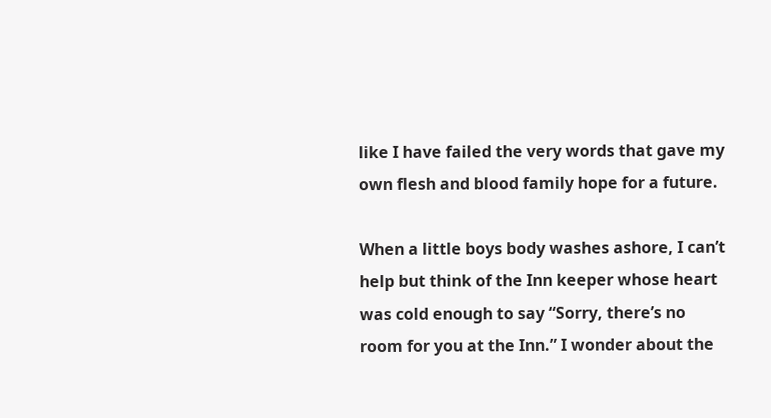like I have failed the very words that gave my own flesh and blood family hope for a future.

When a little boys body washes ashore, I can’t help but think of the Inn keeper whose heart was cold enough to say “Sorry, there’s no room for you at the Inn.” I wonder about the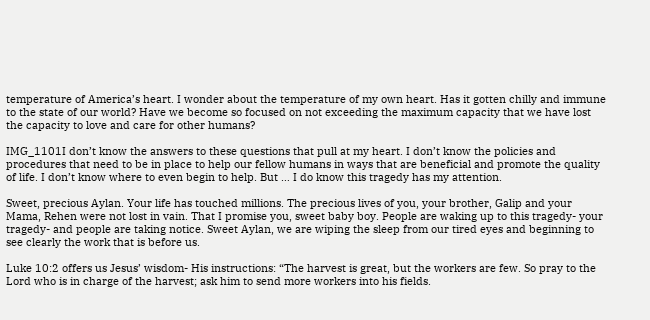temperature of America’s heart. I wonder about the temperature of my own heart. Has it gotten chilly and immune to the state of our world? Have we become so focused on not exceeding the maximum capacity that we have lost the capacity to love and care for other humans?

IMG_1101I don’t know the answers to these questions that pull at my heart. I don’t know the policies and procedures that need to be in place to help our fellow humans in ways that are beneficial and promote the quality of life. I don’t know where to even begin to help. But … I do know this tragedy has my attention.

Sweet, precious Aylan. Your life has touched millions. The precious lives of you, your brother, Galip and your Mama, Rehen were not lost in vain. That I promise you, sweet baby boy. People are waking up to this tragedy- your tragedy- and people are taking notice. Sweet Aylan, we are wiping the sleep from our tired eyes and beginning to see clearly the work that is before us.

Luke 10:2 offers us Jesus’ wisdom- His instructions: “The harvest is great, but the workers are few. So pray to the Lord who is in charge of the harvest; ask him to send more workers into his fields.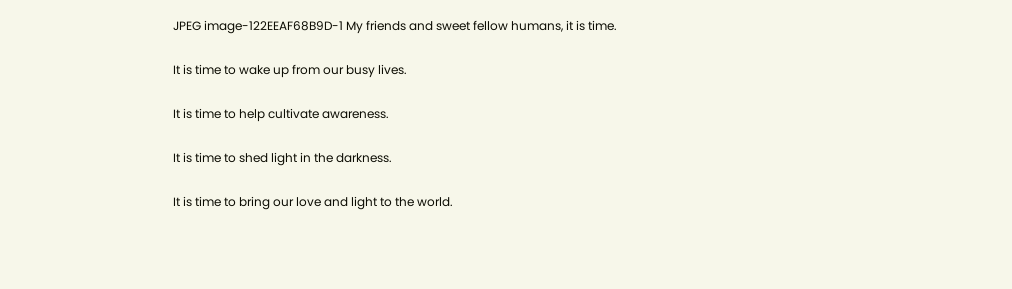JPEG image-122EEAF68B9D-1 My friends and sweet fellow humans, it is time.

It is time to wake up from our busy lives.

It is time to help cultivate awareness.

It is time to shed light in the darkness.

It is time to bring our love and light to the world.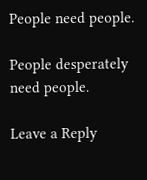People need people.

People desperately need people.

Leave a Reply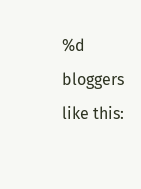%d bloggers like this: